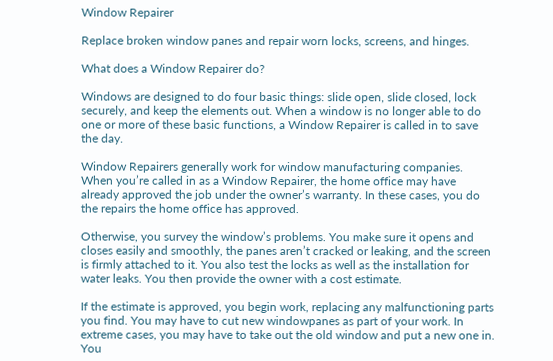Window Repairer

Replace broken window panes and repair worn locks, screens, and hinges.

What does a Window Repairer do?

Windows are designed to do four basic things: slide open, slide closed, lock securely, and keep the elements out. When a window is no longer able to do one or more of these basic functions, a Window Repairer is called in to save the day.

Window Repairers generally work for window manufacturing companies. When you’re called in as a Window Repairer, the home office may have already approved the job under the owner’s warranty. In these cases, you do the repairs the home office has approved.

Otherwise, you survey the window’s problems. You make sure it opens and closes easily and smoothly, the panes aren’t cracked or leaking, and the screen is firmly attached to it. You also test the locks as well as the installation for water leaks. You then provide the owner with a cost estimate.

If the estimate is approved, you begin work, replacing any malfunctioning parts you find. You may have to cut new windowpanes as part of your work. In extreme cases, you may have to take out the old window and put a new one in. You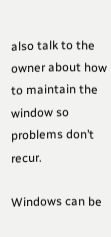also talk to the owner about how to maintain the window so problems don’t recur.

Windows can be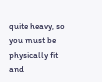quite heavy, so you must be physically fit and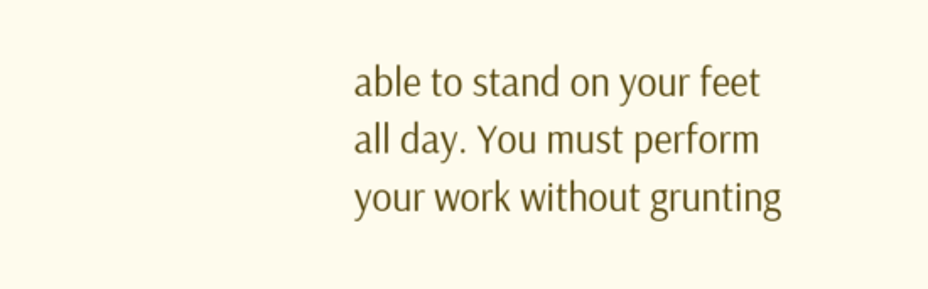able to stand on your feet all day. You must perform your work without grunting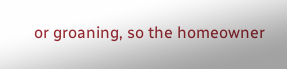or groaning, so the homeowner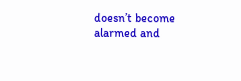doesn’t become alarmed and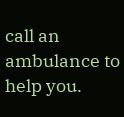call an ambulance to help you.